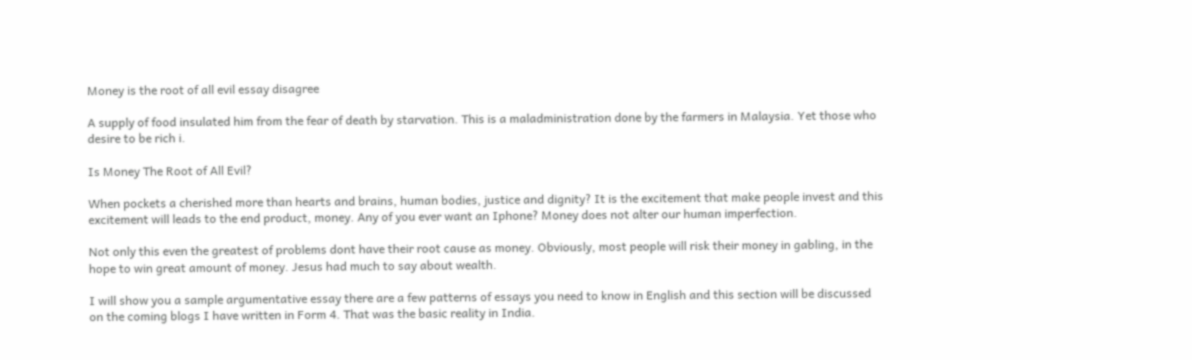Money is the root of all evil essay disagree

A supply of food insulated him from the fear of death by starvation. This is a maladministration done by the farmers in Malaysia. Yet those who desire to be rich i.

Is Money The Root of All Evil?

When pockets a cherished more than hearts and brains, human bodies, justice and dignity? It is the excitement that make people invest and this excitement will leads to the end product, money. Any of you ever want an Iphone? Money does not alter our human imperfection.

Not only this even the greatest of problems dont have their root cause as money. Obviously, most people will risk their money in gabling, in the hope to win great amount of money. Jesus had much to say about wealth.

I will show you a sample argumentative essay there are a few patterns of essays you need to know in English and this section will be discussed on the coming blogs I have written in Form 4. That was the basic reality in India.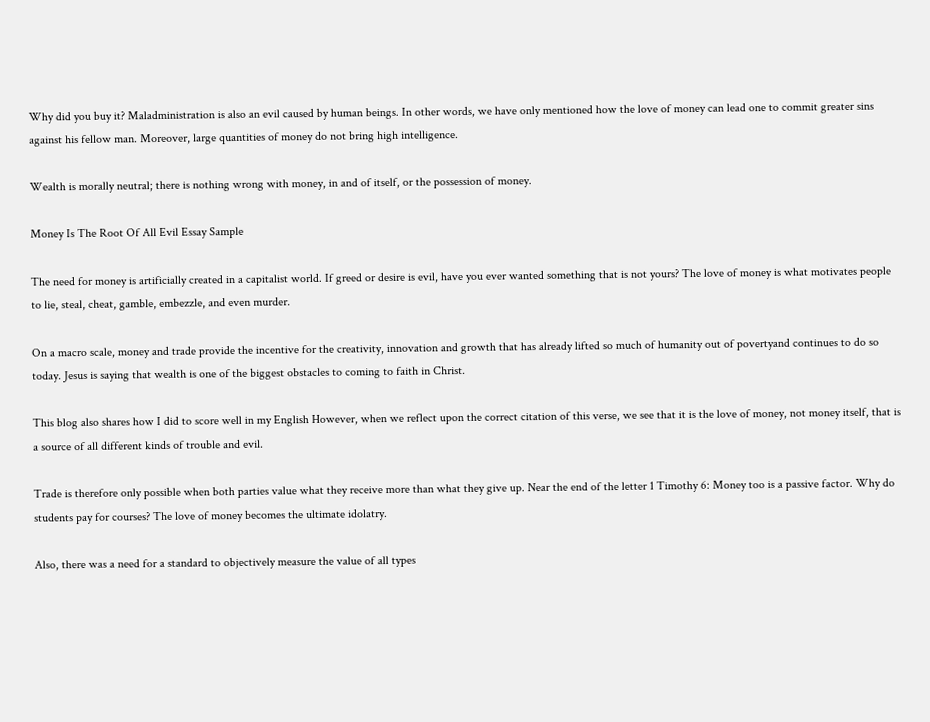Why did you buy it? Maladministration is also an evil caused by human beings. In other words, we have only mentioned how the love of money can lead one to commit greater sins against his fellow man. Moreover, large quantities of money do not bring high intelligence.

Wealth is morally neutral; there is nothing wrong with money, in and of itself, or the possession of money.

Money Is The Root Of All Evil Essay Sample

The need for money is artificially created in a capitalist world. If greed or desire is evil, have you ever wanted something that is not yours? The love of money is what motivates people to lie, steal, cheat, gamble, embezzle, and even murder.

On a macro scale, money and trade provide the incentive for the creativity, innovation and growth that has already lifted so much of humanity out of povertyand continues to do so today. Jesus is saying that wealth is one of the biggest obstacles to coming to faith in Christ.

This blog also shares how I did to score well in my English However, when we reflect upon the correct citation of this verse, we see that it is the love of money, not money itself, that is a source of all different kinds of trouble and evil.

Trade is therefore only possible when both parties value what they receive more than what they give up. Near the end of the letter 1 Timothy 6: Money too is a passive factor. Why do students pay for courses? The love of money becomes the ultimate idolatry.

Also, there was a need for a standard to objectively measure the value of all types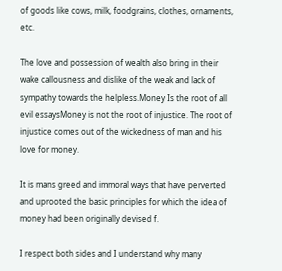of goods like cows, milk, foodgrains, clothes, ornaments, etc.

The love and possession of wealth also bring in their wake callousness and dislike of the weak and lack of sympathy towards the helpless.Money Is the root of all evil essaysMoney is not the root of injustice. The root of injustice comes out of the wickedness of man and his love for money.

It is mans greed and immoral ways that have perverted and uprooted the basic principles for which the idea of money had been originally devised f.

I respect both sides and I understand why many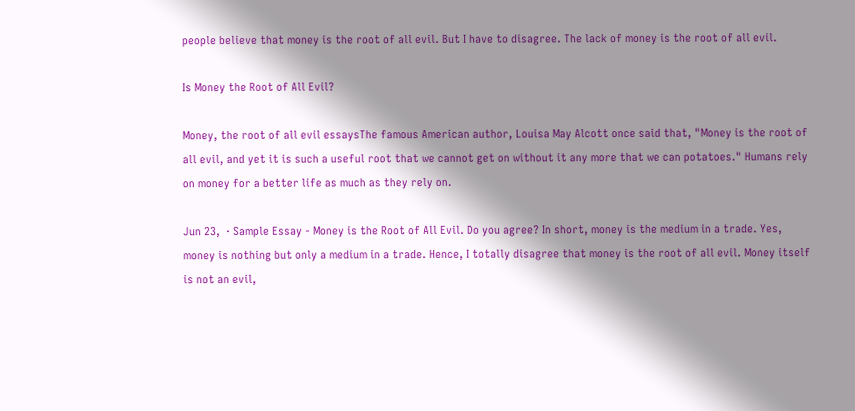people believe that money is the root of all evil. But I have to disagree. The lack of money is the root of all evil.

Is Money the Root of All Evil?

Money, the root of all evil essaysThe famous American author, Louisa May Alcott once said that, "Money is the root of all evil, and yet it is such a useful root that we cannot get on without it any more that we can potatoes." Humans rely on money for a better life as much as they rely on.

Jun 23,  · Sample Essay - Money is the Root of All Evil. Do you agree? In short, money is the medium in a trade. Yes, money is nothing but only a medium in a trade. Hence, I totally disagree that money is the root of all evil. Money itself is not an evil,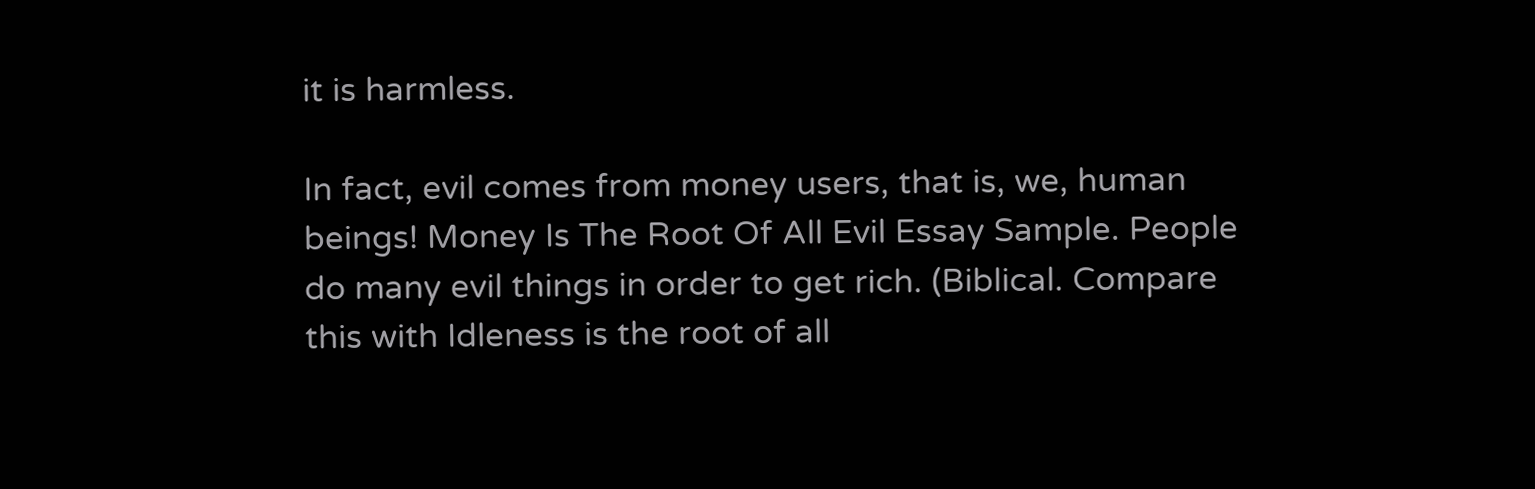it is harmless.

In fact, evil comes from money users, that is, we, human beings! Money Is The Root Of All Evil Essay Sample. People do many evil things in order to get rich. (Biblical. Compare this with Idleness is the root of all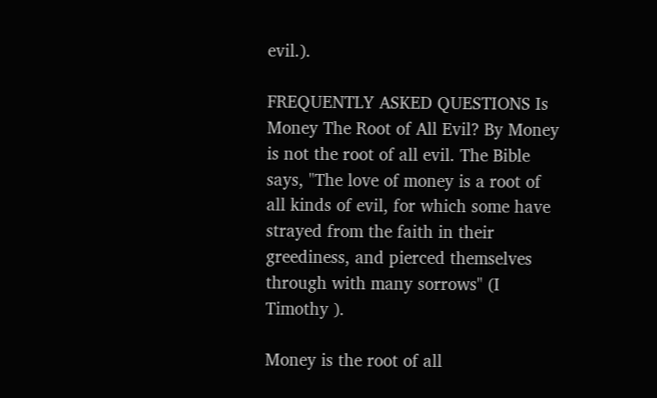evil.).

FREQUENTLY ASKED QUESTIONS Is Money The Root of All Evil? By Money is not the root of all evil. The Bible says, "The love of money is a root of all kinds of evil, for which some have strayed from the faith in their greediness, and pierced themselves through with many sorrows" (I Timothy ).

Money is the root of all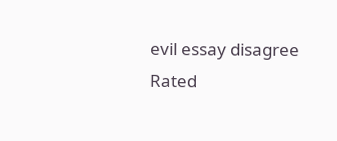evil essay disagree
Rated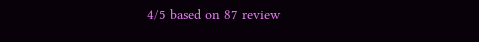4/5 based on 87 review